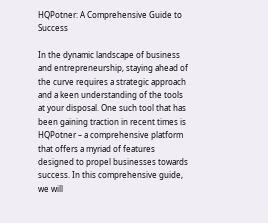HQPotner: A Comprehensive Guide to Success

In the dynamic landscape of business and entrepreneurship, staying ahead of the curve requires a strategic approach and a keen understanding of the tools at your disposal. One such tool that has been gaining traction in recent times is HQPotner – a comprehensive platform that offers a myriad of features designed to propel businesses towards success. In this comprehensive guide, we will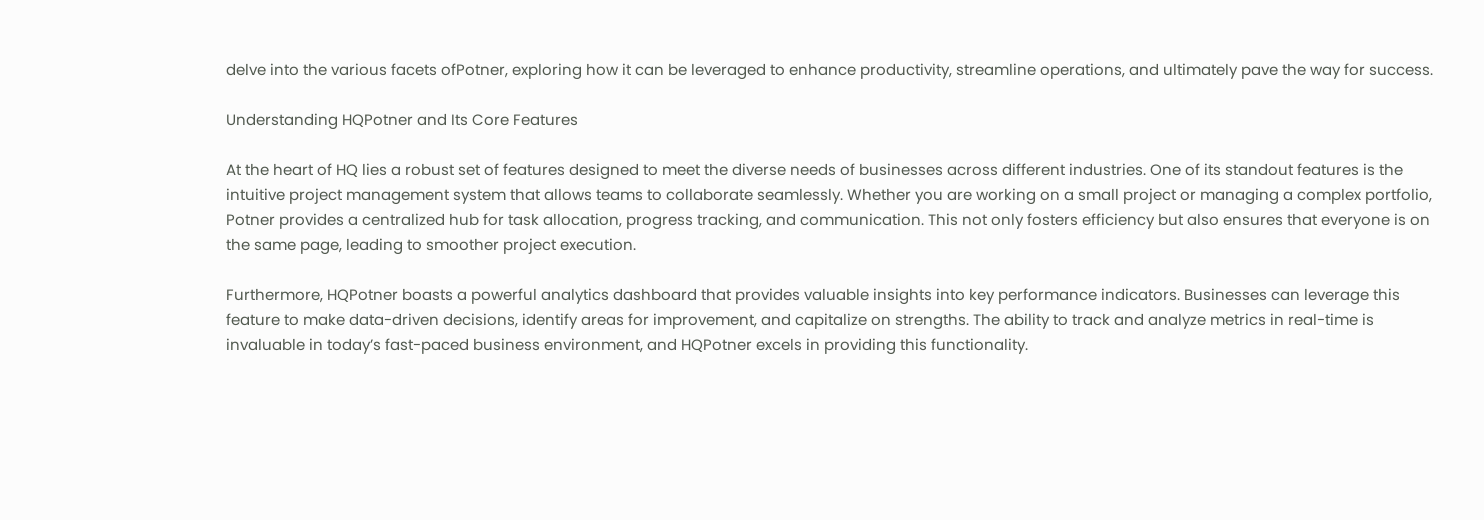delve into the various facets ofPotner, exploring how it can be leveraged to enhance productivity, streamline operations, and ultimately pave the way for success.

Understanding HQPotner and Its Core Features

At the heart of HQ lies a robust set of features designed to meet the diverse needs of businesses across different industries. One of its standout features is the intuitive project management system that allows teams to collaborate seamlessly. Whether you are working on a small project or managing a complex portfolio, Potner provides a centralized hub for task allocation, progress tracking, and communication. This not only fosters efficiency but also ensures that everyone is on the same page, leading to smoother project execution.

Furthermore, HQPotner boasts a powerful analytics dashboard that provides valuable insights into key performance indicators. Businesses can leverage this feature to make data-driven decisions, identify areas for improvement, and capitalize on strengths. The ability to track and analyze metrics in real-time is invaluable in today’s fast-paced business environment, and HQPotner excels in providing this functionality.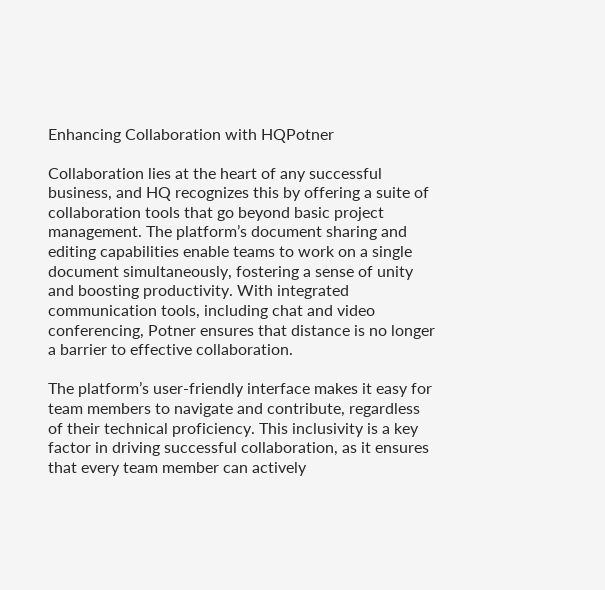Enhancing Collaboration with HQPotner

Collaboration lies at the heart of any successful business, and HQ recognizes this by offering a suite of collaboration tools that go beyond basic project management. The platform’s document sharing and editing capabilities enable teams to work on a single document simultaneously, fostering a sense of unity and boosting productivity. With integrated communication tools, including chat and video conferencing, Potner ensures that distance is no longer a barrier to effective collaboration.

The platform’s user-friendly interface makes it easy for team members to navigate and contribute, regardless of their technical proficiency. This inclusivity is a key factor in driving successful collaboration, as it ensures that every team member can actively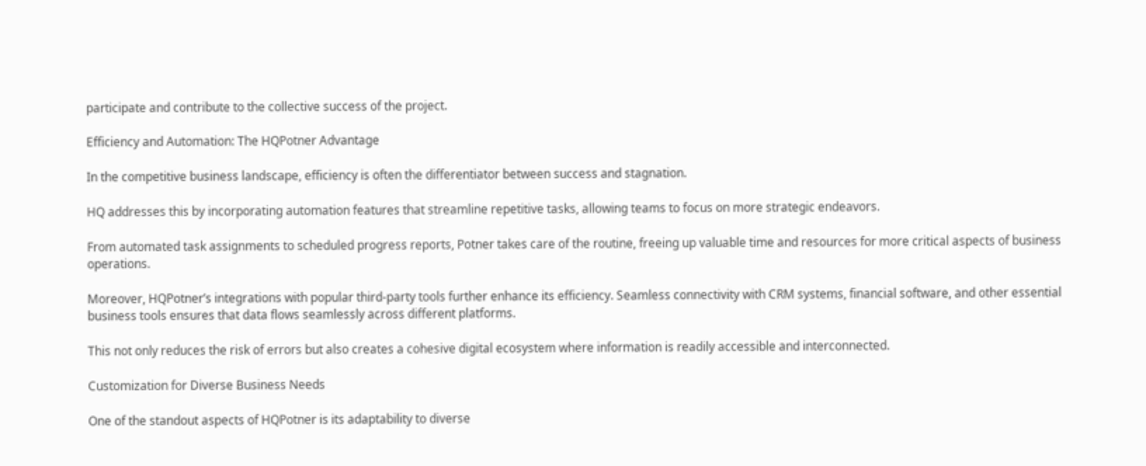participate and contribute to the collective success of the project.

Efficiency and Automation: The HQPotner Advantage

In the competitive business landscape, efficiency is often the differentiator between success and stagnation.

HQ addresses this by incorporating automation features that streamline repetitive tasks, allowing teams to focus on more strategic endeavors.

From automated task assignments to scheduled progress reports, Potner takes care of the routine, freeing up valuable time and resources for more critical aspects of business operations.

Moreover, HQPotner’s integrations with popular third-party tools further enhance its efficiency. Seamless connectivity with CRM systems, financial software, and other essential business tools ensures that data flows seamlessly across different platforms.

This not only reduces the risk of errors but also creates a cohesive digital ecosystem where information is readily accessible and interconnected.

Customization for Diverse Business Needs

One of the standout aspects of HQPotner is its adaptability to diverse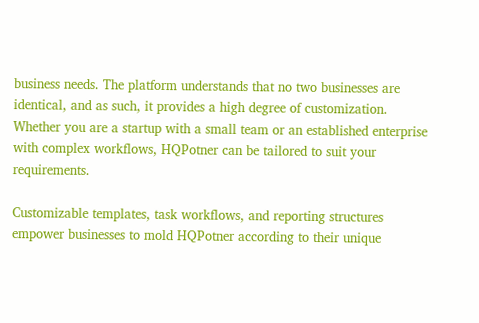business needs. The platform understands that no two businesses are identical, and as such, it provides a high degree of customization. Whether you are a startup with a small team or an established enterprise with complex workflows, HQPotner can be tailored to suit your requirements.

Customizable templates, task workflows, and reporting structures empower businesses to mold HQPotner according to their unique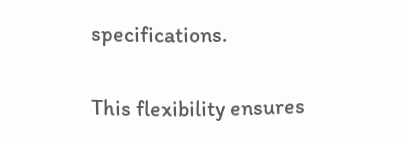specifications.

This flexibility ensures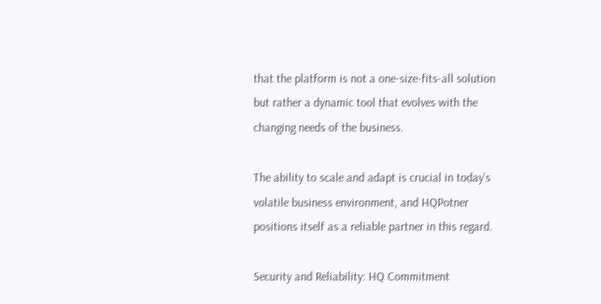that the platform is not a one-size-fits-all solution but rather a dynamic tool that evolves with the changing needs of the business.

The ability to scale and adapt is crucial in today’s volatile business environment, and HQPotner positions itself as a reliable partner in this regard.

Security and Reliability: HQ Commitment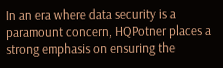In an era where data security is a paramount concern, HQPotner places a strong emphasis on ensuring the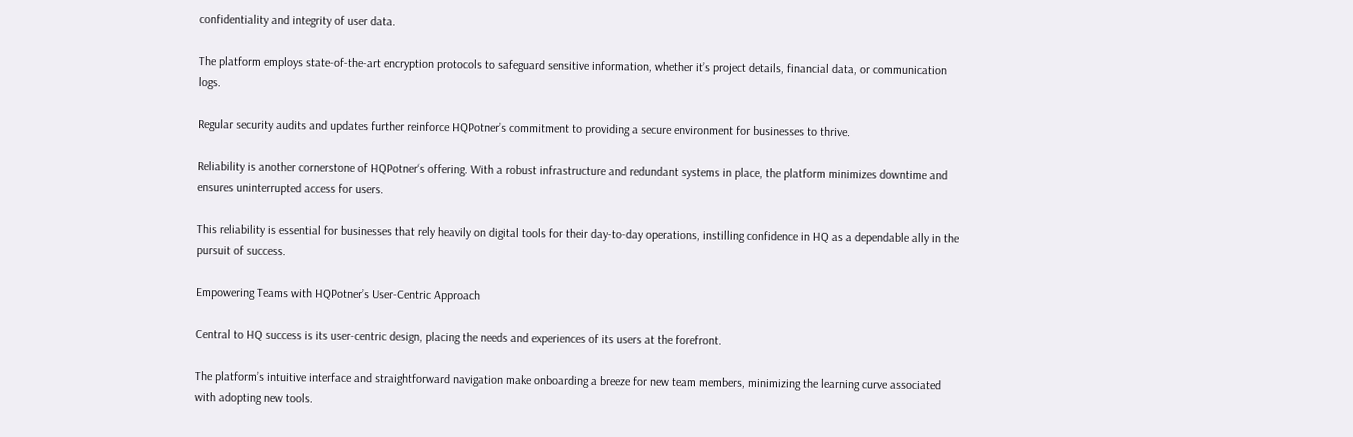confidentiality and integrity of user data.

The platform employs state-of-the-art encryption protocols to safeguard sensitive information, whether it’s project details, financial data, or communication logs.

Regular security audits and updates further reinforce HQPotner’s commitment to providing a secure environment for businesses to thrive.

Reliability is another cornerstone of HQPotner‘s offering. With a robust infrastructure and redundant systems in place, the platform minimizes downtime and ensures uninterrupted access for users.

This reliability is essential for businesses that rely heavily on digital tools for their day-to-day operations, instilling confidence in HQ as a dependable ally in the pursuit of success.

Empowering Teams with HQPotner’s User-Centric Approach

Central to HQ success is its user-centric design, placing the needs and experiences of its users at the forefront.

The platform’s intuitive interface and straightforward navigation make onboarding a breeze for new team members, minimizing the learning curve associated with adopting new tools.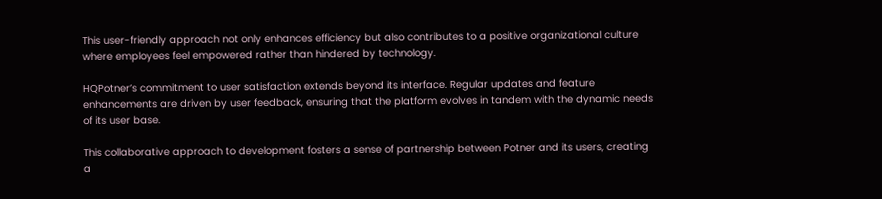This user-friendly approach not only enhances efficiency but also contributes to a positive organizational culture where employees feel empowered rather than hindered by technology.

HQPotner’s commitment to user satisfaction extends beyond its interface. Regular updates and feature enhancements are driven by user feedback, ensuring that the platform evolves in tandem with the dynamic needs of its user base.

This collaborative approach to development fosters a sense of partnership between Potner and its users, creating a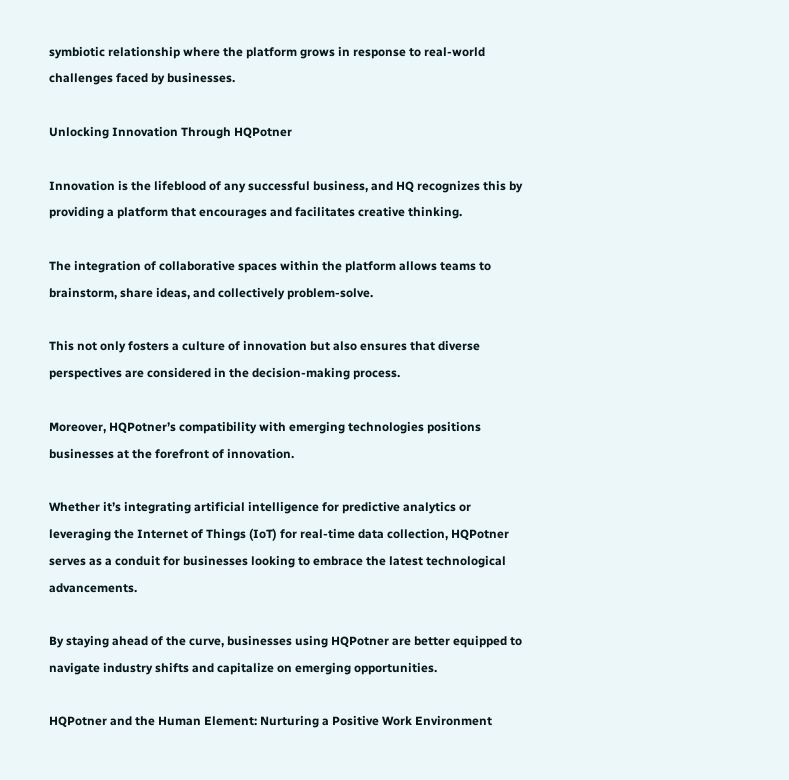symbiotic relationship where the platform grows in response to real-world challenges faced by businesses.

Unlocking Innovation Through HQPotner

Innovation is the lifeblood of any successful business, and HQ recognizes this by providing a platform that encourages and facilitates creative thinking.

The integration of collaborative spaces within the platform allows teams to brainstorm, share ideas, and collectively problem-solve.

This not only fosters a culture of innovation but also ensures that diverse perspectives are considered in the decision-making process.

Moreover, HQPotner’s compatibility with emerging technologies positions businesses at the forefront of innovation.

Whether it’s integrating artificial intelligence for predictive analytics or leveraging the Internet of Things (IoT) for real-time data collection, HQPotner serves as a conduit for businesses looking to embrace the latest technological advancements.

By staying ahead of the curve, businesses using HQPotner are better equipped to navigate industry shifts and capitalize on emerging opportunities.

HQPotner and the Human Element: Nurturing a Positive Work Environment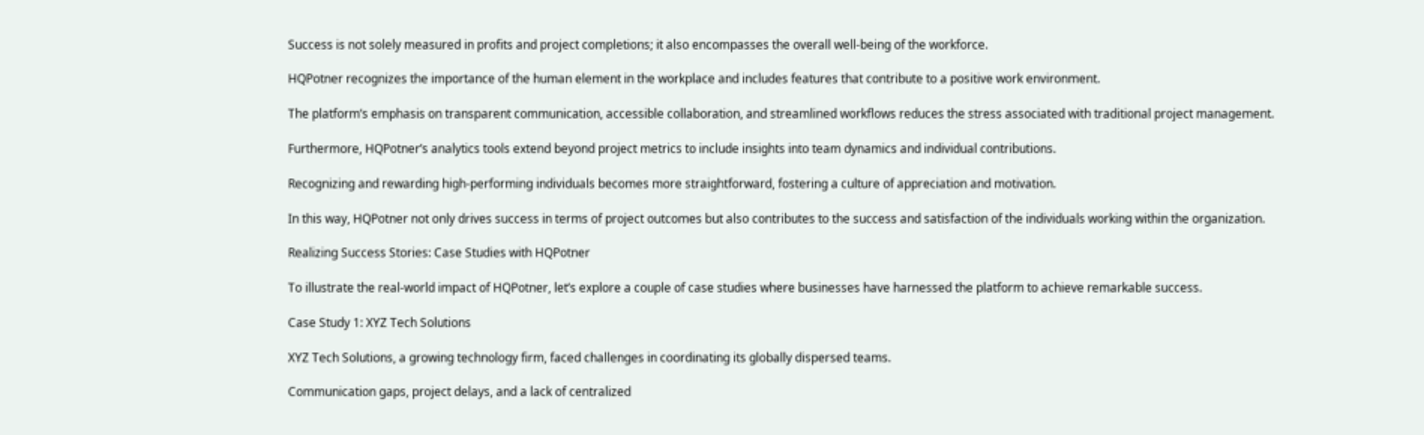Success is not solely measured in profits and project completions; it also encompasses the overall well-being of the workforce.

HQPotner recognizes the importance of the human element in the workplace and includes features that contribute to a positive work environment.

The platform’s emphasis on transparent communication, accessible collaboration, and streamlined workflows reduces the stress associated with traditional project management.

Furthermore, HQPotner’s analytics tools extend beyond project metrics to include insights into team dynamics and individual contributions.

Recognizing and rewarding high-performing individuals becomes more straightforward, fostering a culture of appreciation and motivation.

In this way, HQPotner not only drives success in terms of project outcomes but also contributes to the success and satisfaction of the individuals working within the organization.

Realizing Success Stories: Case Studies with HQPotner

To illustrate the real-world impact of HQPotner, let’s explore a couple of case studies where businesses have harnessed the platform to achieve remarkable success.

Case Study 1: XYZ Tech Solutions

XYZ Tech Solutions, a growing technology firm, faced challenges in coordinating its globally dispersed teams.

Communication gaps, project delays, and a lack of centralized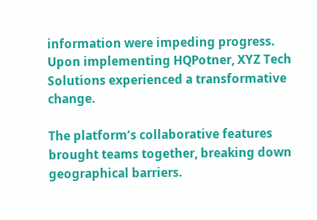information were impeding progress. Upon implementing HQPotner, XYZ Tech Solutions experienced a transformative change.

The platform’s collaborative features brought teams together, breaking down geographical barriers.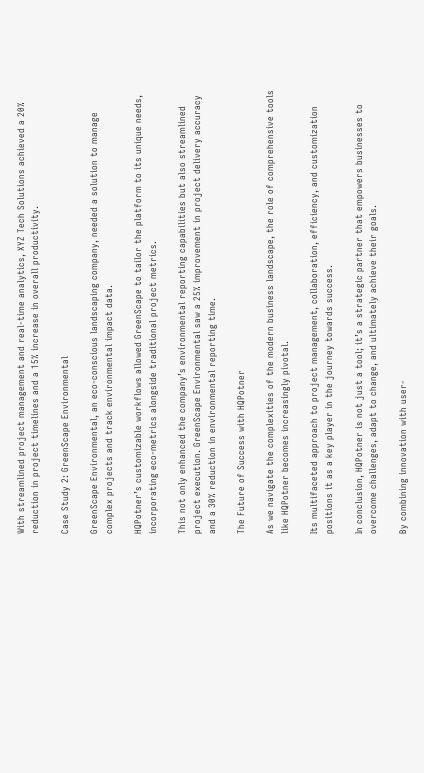With streamlined project management and real-time analytics, XYZ Tech Solutions achieved a 20% reduction in project timelines and a 15% increase in overall productivity.

Case Study 2: GreenScape Environmental

GreenScape Environmental, an eco-conscious landscaping company, needed a solution to manage complex projects and track environmental impact data.

HQPotner’s customizable workflows allowed GreenScape to tailor the platform to its unique needs, incorporating eco-metrics alongside traditional project metrics.

This not only enhanced the company’s environmental reporting capabilities but also streamlined project execution. GreenScape Environmental saw a 25% improvement in project delivery accuracy and a 30% reduction in environmental reporting time.

The Future of Success with HQPotner

As we navigate the complexities of the modern business landscape, the role of comprehensive tools like HQPotner becomes increasingly pivotal.

Its multifaceted approach to project management, collaboration, efficiency, and customization positions it as a key player in the journey towards success.

In conclusion, HQPotner is not just a tool; it’s a strategic partner that empowers businesses to overcome challenges, adapt to change, and ultimately achieve their goals.

By combining innovation with user-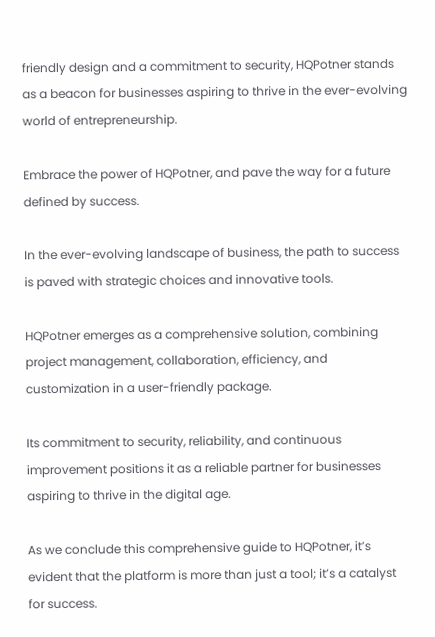friendly design and a commitment to security, HQPotner stands as a beacon for businesses aspiring to thrive in the ever-evolving world of entrepreneurship.

Embrace the power of HQPotner, and pave the way for a future defined by success.

In the ever-evolving landscape of business, the path to success is paved with strategic choices and innovative tools.

HQPotner emerges as a comprehensive solution, combining project management, collaboration, efficiency, and customization in a user-friendly package.

Its commitment to security, reliability, and continuous improvement positions it as a reliable partner for businesses aspiring to thrive in the digital age.

As we conclude this comprehensive guide to HQPotner, it’s evident that the platform is more than just a tool; it’s a catalyst for success.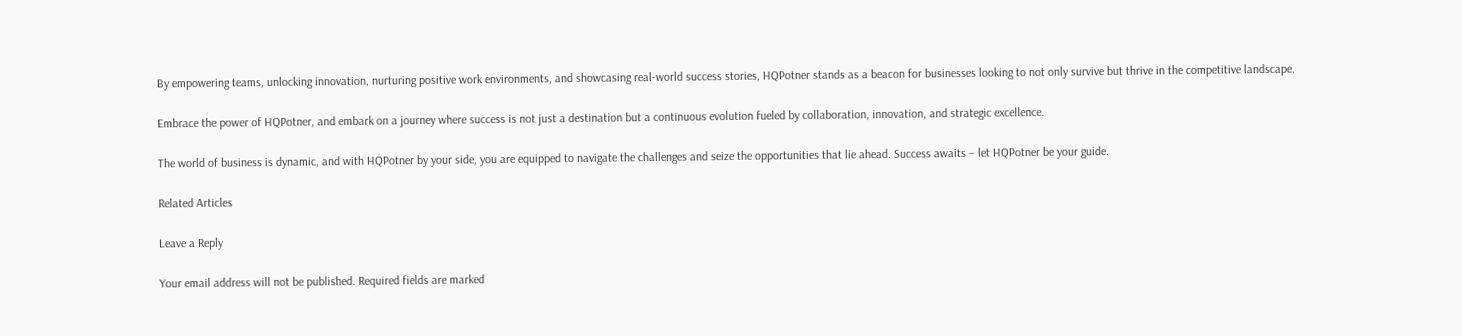By empowering teams, unlocking innovation, nurturing positive work environments, and showcasing real-world success stories, HQPotner stands as a beacon for businesses looking to not only survive but thrive in the competitive landscape.

Embrace the power of HQPotner, and embark on a journey where success is not just a destination but a continuous evolution fueled by collaboration, innovation, and strategic excellence.

The world of business is dynamic, and with HQPotner by your side, you are equipped to navigate the challenges and seize the opportunities that lie ahead. Success awaits – let HQPotner be your guide.

Related Articles

Leave a Reply

Your email address will not be published. Required fields are marked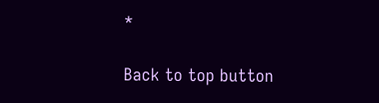*

Back to top button